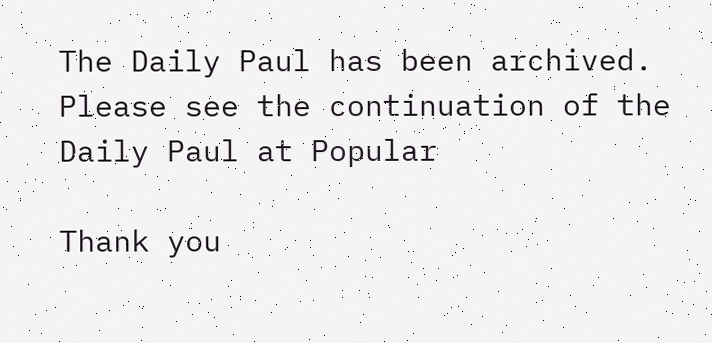The Daily Paul has been archived. Please see the continuation of the Daily Paul at Popular

Thank you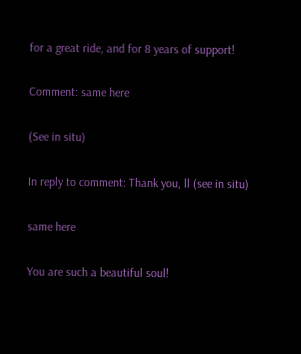for a great ride, and for 8 years of support!

Comment: same here

(See in situ)

In reply to comment: Thank you, ll (see in situ)

same here

You are such a beautiful soul!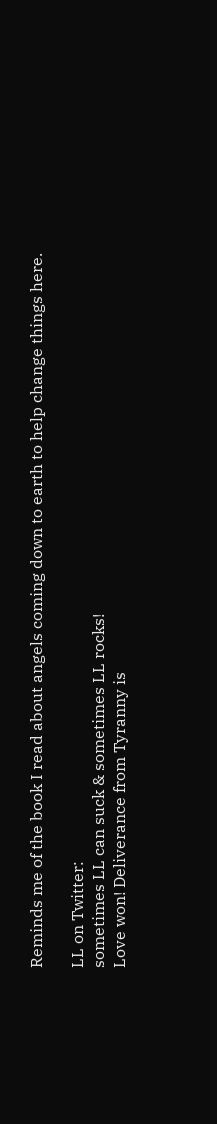Reminds me of the book I read about angels coming down to earth to help change things here.

LL on Twitter:
sometimes LL can suck & sometimes LL rocks!
Love won! Deliverance from Tyranny is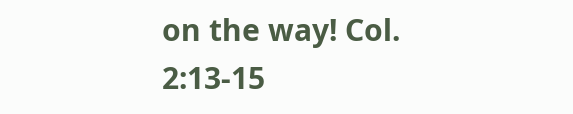on the way! Col. 2:13-15